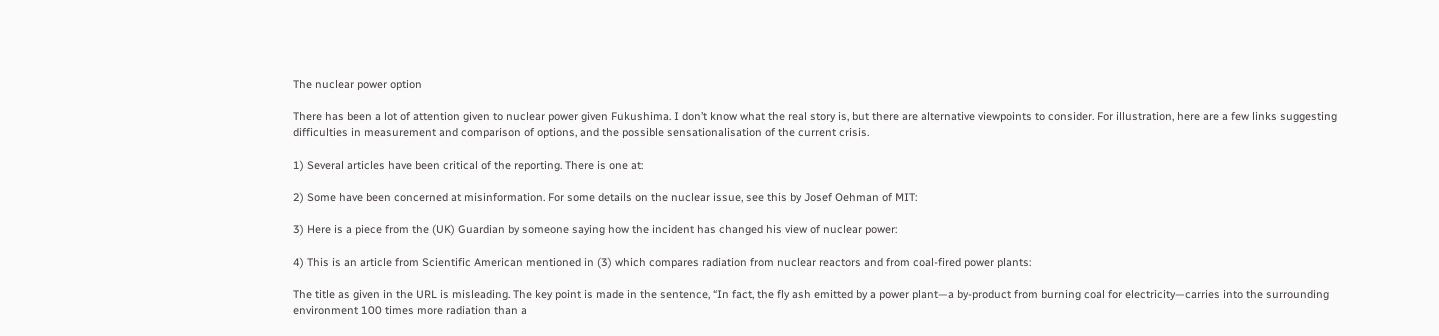The nuclear power option

There has been a lot of attention given to nuclear power given Fukushima. I don’t know what the real story is, but there are alternative viewpoints to consider. For illustration, here are a few links suggesting difficulties in measurement and comparison of options, and the possible sensationalisation of the current crisis.

1) Several articles have been critical of the reporting. There is one at:

2) Some have been concerned at misinformation. For some details on the nuclear issue, see this by Josef Oehman of MIT:

3) Here is a piece from the (UK) Guardian by someone saying how the incident has changed his view of nuclear power:

4) This is an article from Scientific American mentioned in (3) which compares radiation from nuclear reactors and from coal-fired power plants:

The title as given in the URL is misleading. The key point is made in the sentence, “In fact, the fly ash emitted by a power plant—a by-product from burning coal for electricity—carries into the surrounding environment 100 times more radiation than a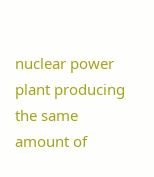nuclear power plant producing the same amount of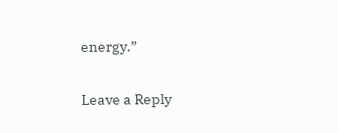energy.”

Leave a Reply